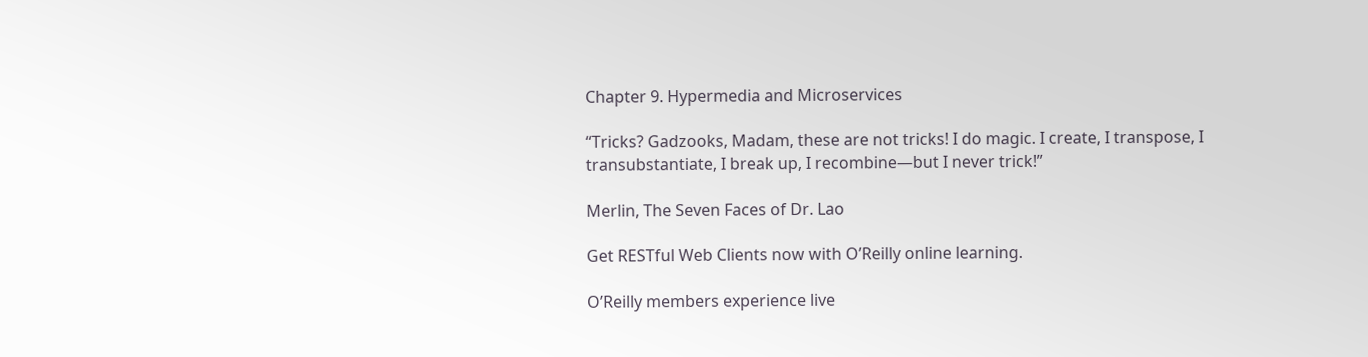Chapter 9. Hypermedia and Microservices

“Tricks? Gadzooks, Madam, these are not tricks! I do magic. I create, I transpose, I transubstantiate, I break up, I recombine—but I never trick!”

Merlin, The Seven Faces of Dr. Lao

Get RESTful Web Clients now with O’Reilly online learning.

O’Reilly members experience live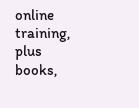online training, plus books,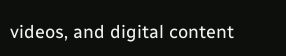videos, and digital content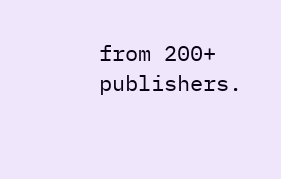from 200+ publishers.